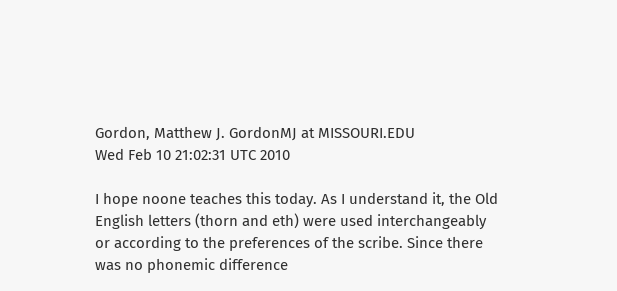Gordon, Matthew J. GordonMJ at MISSOURI.EDU
Wed Feb 10 21:02:31 UTC 2010

I hope noone teaches this today. As I understand it, the Old English letters (thorn and eth) were used interchangeably or according to the preferences of the scribe. Since there was no phonemic difference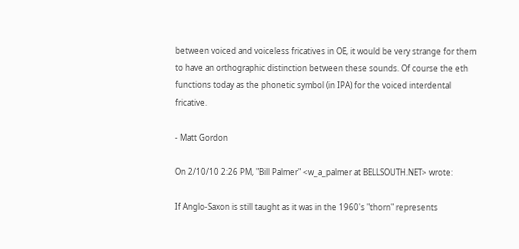between voiced and voiceless fricatives in OE, it would be very strange for them to have an orthographic distinction between these sounds. Of course the eth functions today as the phonetic symbol (in IPA) for the voiced interdental fricative.

- Matt Gordon

On 2/10/10 2:26 PM, "Bill Palmer" <w_a_palmer at BELLSOUTH.NET> wrote:

If Anglo-Saxon is still taught as it was in the 1960's "thorn" represents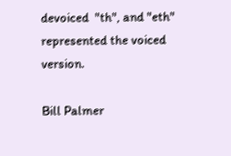devoiced  "th", and "eth" represented the voiced version.

Bill Palmer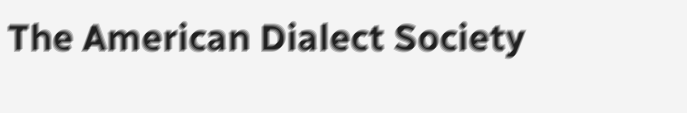The American Dialect Society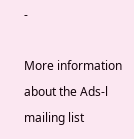-

More information about the Ads-l mailing list